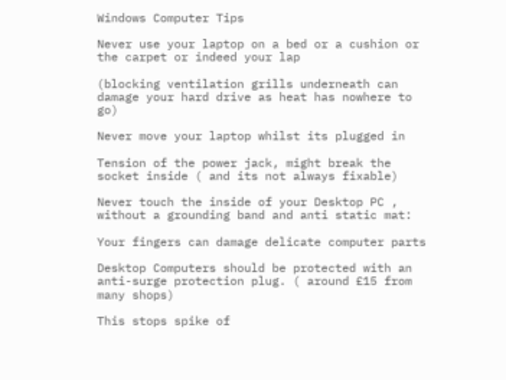Windows Computer Tips

Never use your laptop on a bed or a cushion or the carpet or indeed your lap

(blocking ventilation grills underneath can damage your hard drive as heat has nowhere to go)

Never move your laptop whilst its plugged in

Tension of the power jack, might break the socket inside ( and its not always fixable)

Never touch the inside of your Desktop PC , without a grounding band and anti static mat:

Your fingers can damage delicate computer parts

Desktop Computers should be protected with an anti-surge protection plug. ( around £15 from many shops)

This stops spike of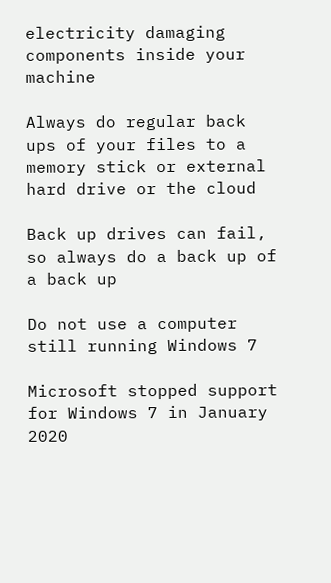electricity damaging components inside your machine

Always do regular back ups of your files to a memory stick or external hard drive or the cloud

Back up drives can fail, so always do a back up of a back up

Do not use a computer still running Windows 7

Microsoft stopped support for Windows 7 in January 2020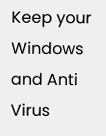Keep your Windows and Anti Virus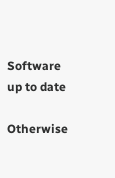Software up to date

Otherwise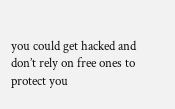you could get hacked and don’t rely on free ones to protect you